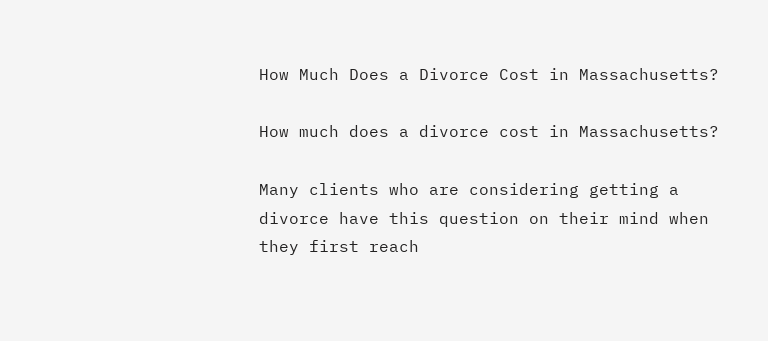How Much Does a Divorce Cost in Massachusetts?

How much does a divorce cost in Massachusetts?

Many clients who are considering getting a divorce have this question on their mind when they first reach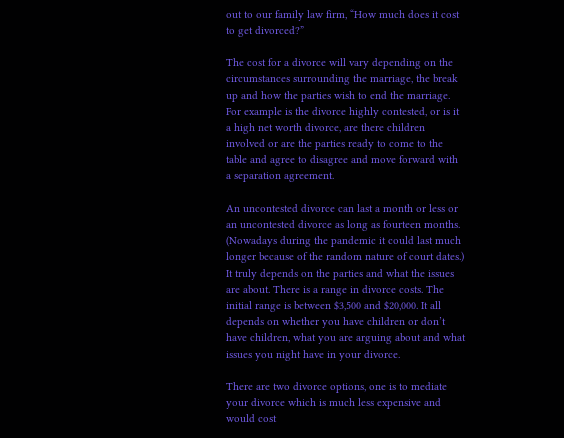out to our family law firm, “How much does it cost to get divorced?”

The cost for a divorce will vary depending on the circumstances surrounding the marriage, the break up and how the parties wish to end the marriage. For example is the divorce highly contested, or is it a high net worth divorce, are there children involved or are the parties ready to come to the table and agree to disagree and move forward with a separation agreement.

An uncontested divorce can last a month or less or an uncontested divorce as long as fourteen months.  (Nowadays during the pandemic it could last much longer because of the random nature of court dates.) It truly depends on the parties and what the issues are about. There is a range in divorce costs. The initial range is between $3,500 and $20,000. It all depends on whether you have children or don’t have children, what you are arguing about and what issues you night have in your divorce.

There are two divorce options, one is to mediate your divorce which is much less expensive and would cost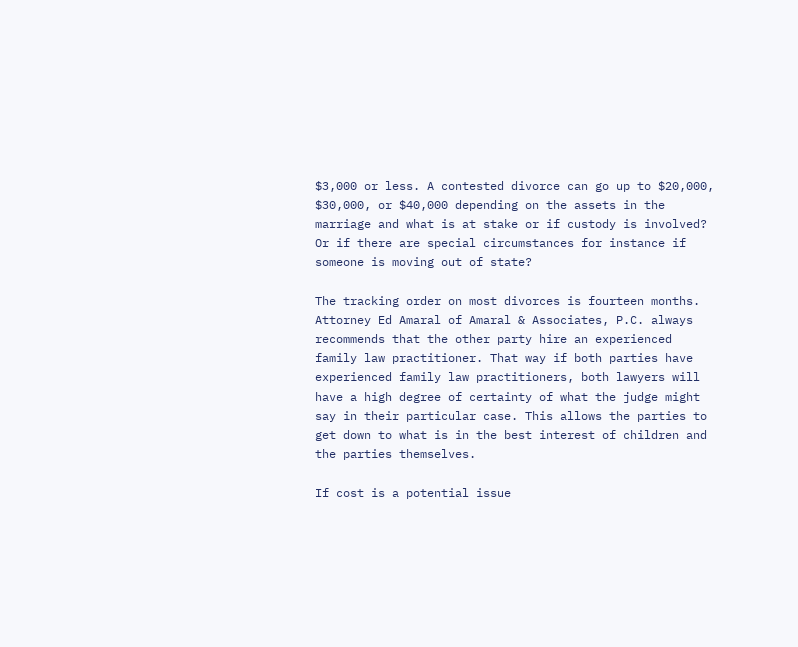$3,000 or less. A contested divorce can go up to $20,000, $30,000, or $40,000 depending on the assets in the marriage and what is at stake or if custody is involved? Or if there are special circumstances for instance if someone is moving out of state?

The tracking order on most divorces is fourteen months. Attorney Ed Amaral of Amaral & Associates, P.C. always recommends that the other party hire an experienced family law practitioner. That way if both parties have experienced family law practitioners, both lawyers will have a high degree of certainty of what the judge might say in their particular case. This allows the parties to get down to what is in the best interest of children and the parties themselves.

If cost is a potential issue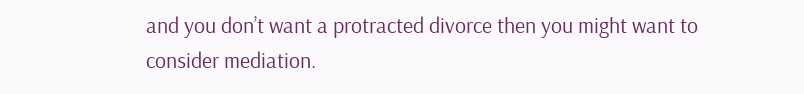and you don’t want a protracted divorce then you might want to consider mediation.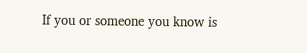If you or someone you know is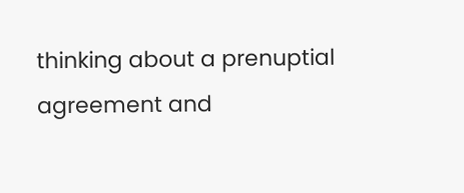thinking about a prenuptial agreement and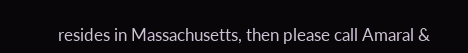resides in Massachusetts, then please call Amaral &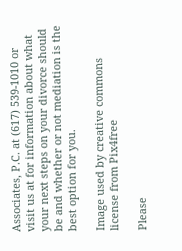Associates, P.C. at (617) 539-1010 or visit us at for information about what your next steps on your divorce should be and whether or not mediation is the best option for you.

Image used by creative commons license from Pix4free

Please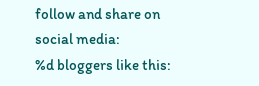follow and share on social media:
%d bloggers like this: